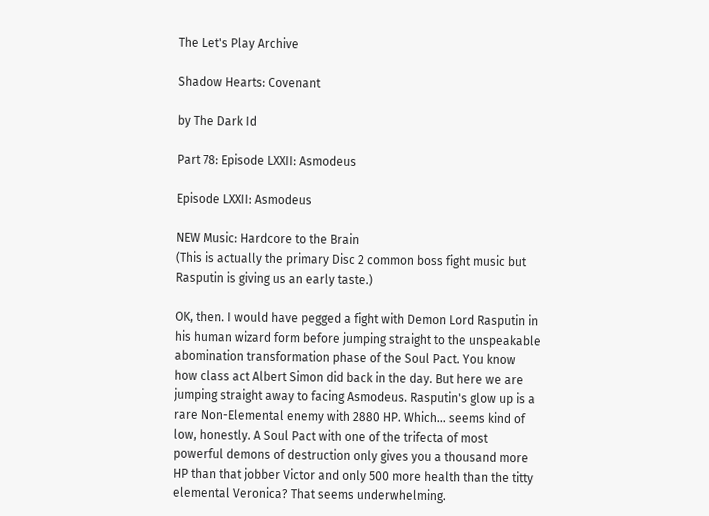The Let's Play Archive

Shadow Hearts: Covenant

by The Dark Id

Part 78: Episode LXXII: Asmodeus

Episode LXXII: Asmodeus

NEW Music: Hardcore to the Brain
(This is actually the primary Disc 2 common boss fight music but Rasputin is giving us an early taste.)

OK, then. I would have pegged a fight with Demon Lord Rasputin in his human wizard form before jumping straight to the unspeakable abomination transformation phase of the Soul Pact. You know how class act Albert Simon did back in the day. But here we are jumping straight away to facing Asmodeus. Rasputin's glow up is a rare Non-Elemental enemy with 2880 HP. Which... seems kind of low, honestly. A Soul Pact with one of the trifecta of most powerful demons of destruction only gives you a thousand more HP than that jobber Victor and only 500 more health than the titty elemental Veronica? That seems underwhelming.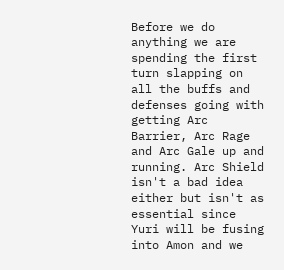Before we do anything we are spending the first turn slapping on all the buffs and defenses going with getting Arc Barrier, Arc Rage and Arc Gale up and running. Arc Shield isn't a bad idea either but isn't as essential since Yuri will be fusing into Amon and we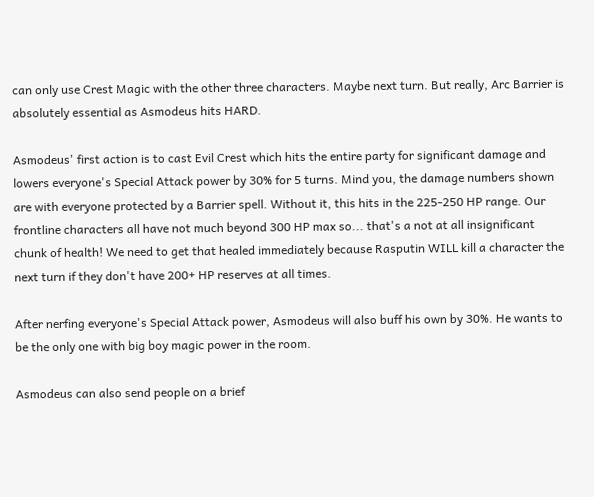can only use Crest Magic with the other three characters. Maybe next turn. But really, Arc Barrier is absolutely essential as Asmodeus hits HARD.

Asmodeus' first action is to cast Evil Crest which hits the entire party for significant damage and lowers everyone's Special Attack power by 30% for 5 turns. Mind you, the damage numbers shown are with everyone protected by a Barrier spell. Without it, this hits in the 225-250 HP range. Our frontline characters all have not much beyond 300 HP max so... that's a not at all insignificant chunk of health! We need to get that healed immediately because Rasputin WILL kill a character the next turn if they don't have 200+ HP reserves at all times.

After nerfing everyone's Special Attack power, Asmodeus will also buff his own by 30%. He wants to be the only one with big boy magic power in the room.

Asmodeus can also send people on a brief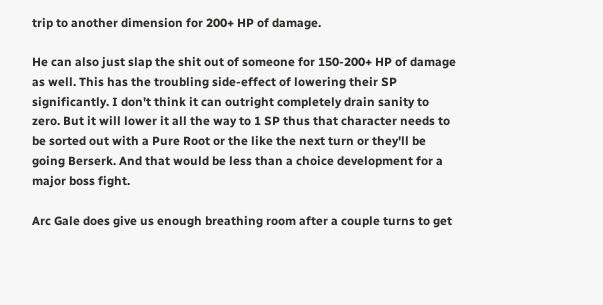trip to another dimension for 200+ HP of damage.

He can also just slap the shit out of someone for 150-200+ HP of damage as well. This has the troubling side-effect of lowering their SP significantly. I don't think it can outright completely drain sanity to zero. But it will lower it all the way to 1 SP thus that character needs to be sorted out with a Pure Root or the like the next turn or they'll be going Berserk. And that would be less than a choice development for a major boss fight.

Arc Gale does give us enough breathing room after a couple turns to get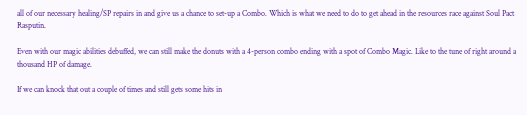all of our necessary healing/SP repairs in and give us a chance to set-up a Combo. Which is what we need to do to get ahead in the resources race against Soul Pact Rasputin.

Even with our magic abilities debuffed, we can still make the donuts with a 4-person combo ending with a spot of Combo Magic. Like to the tune of right around a thousand HP of damage.

If we can knock that out a couple of times and still gets some hits in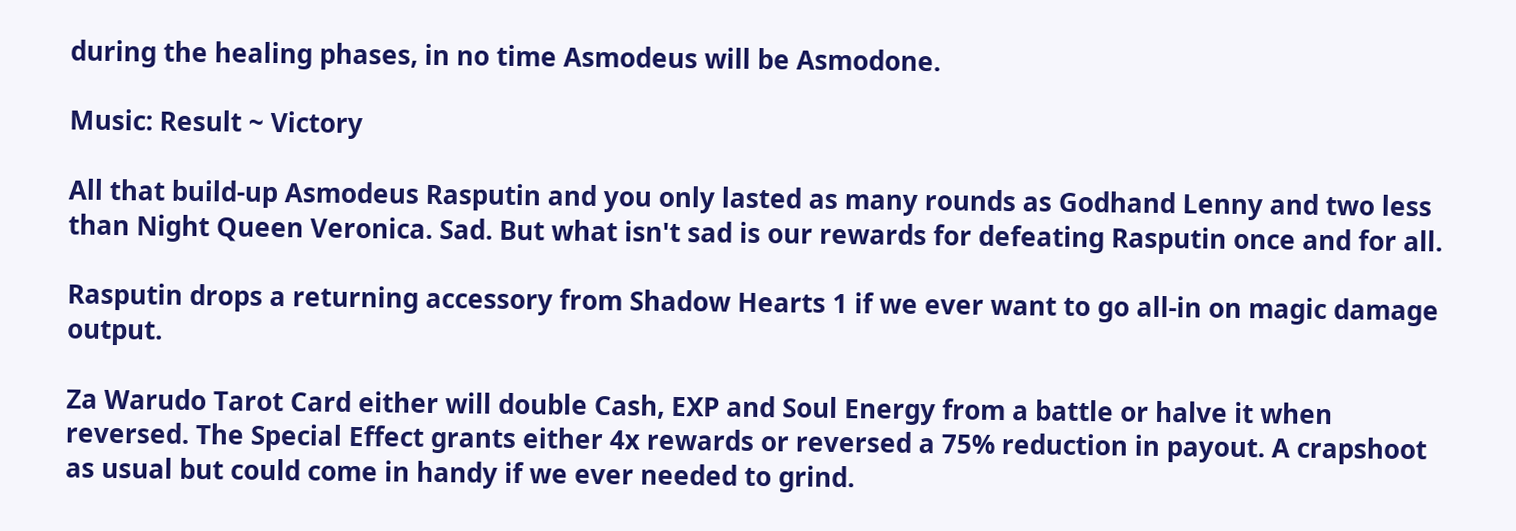during the healing phases, in no time Asmodeus will be Asmodone.

Music: Result ~ Victory

All that build-up Asmodeus Rasputin and you only lasted as many rounds as Godhand Lenny and two less than Night Queen Veronica. Sad. But what isn't sad is our rewards for defeating Rasputin once and for all.

Rasputin drops a returning accessory from Shadow Hearts 1 if we ever want to go all-in on magic damage output.

Za Warudo Tarot Card either will double Cash, EXP and Soul Energy from a battle or halve it when reversed. The Special Effect grants either 4x rewards or reversed a 75% reduction in payout. A crapshoot as usual but could come in handy if we ever needed to grind.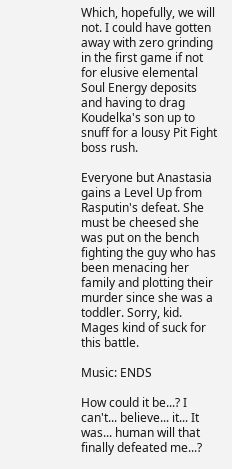Which, hopefully, we will not. I could have gotten away with zero grinding in the first game if not for elusive elemental Soul Energy deposits and having to drag Koudelka's son up to snuff for a lousy Pit Fight boss rush.

Everyone but Anastasia gains a Level Up from Rasputin's defeat. She must be cheesed she was put on the bench fighting the guy who has been menacing her family and plotting their murder since she was a toddler. Sorry, kid. Mages kind of suck for this battle.

Music: ENDS

How could it be...? I can't... believe... it... It was... human will that finally defeated me...?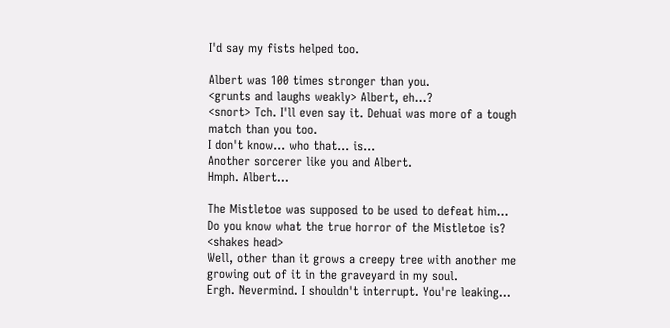I'd say my fists helped too.

Albert was 100 times stronger than you.
<grunts and laughs weakly> Albert, eh...?
<snort> Tch. I'll even say it. Dehuai was more of a tough match than you too.
I don't know... who that... is...
Another sorcerer like you and Albert.
Hmph. Albert...

The Mistletoe was supposed to be used to defeat him...
Do you know what the true horror of the Mistletoe is?
<shakes head>
Well, other than it grows a creepy tree with another me growing out of it in the graveyard in my soul.
Ergh. Nevermind. I shouldn't interrupt. You're leaking...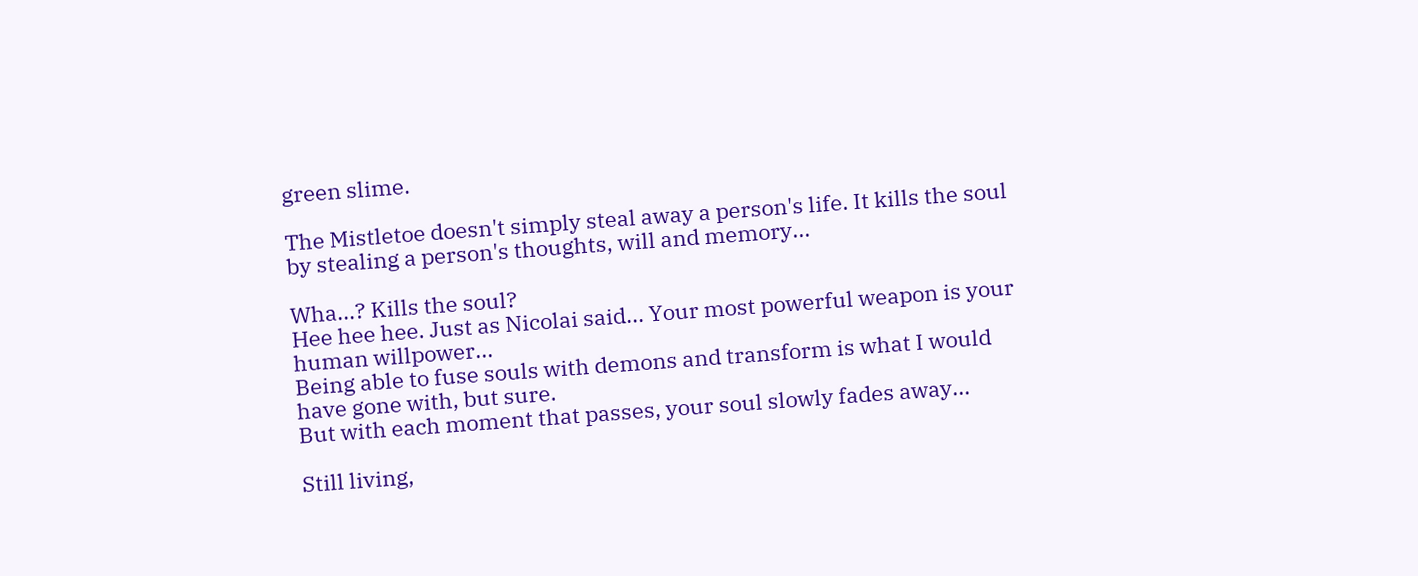green slime.

The Mistletoe doesn't simply steal away a person's life. It kills the soul by stealing a person's thoughts, will and memory...

Wha...? Kills the soul?
Hee hee hee. Just as Nicolai said... Your most powerful weapon is your human willpower...
Being able to fuse souls with demons and transform is what I would have gone with, but sure.
But with each moment that passes, your soul slowly fades away...

Still living,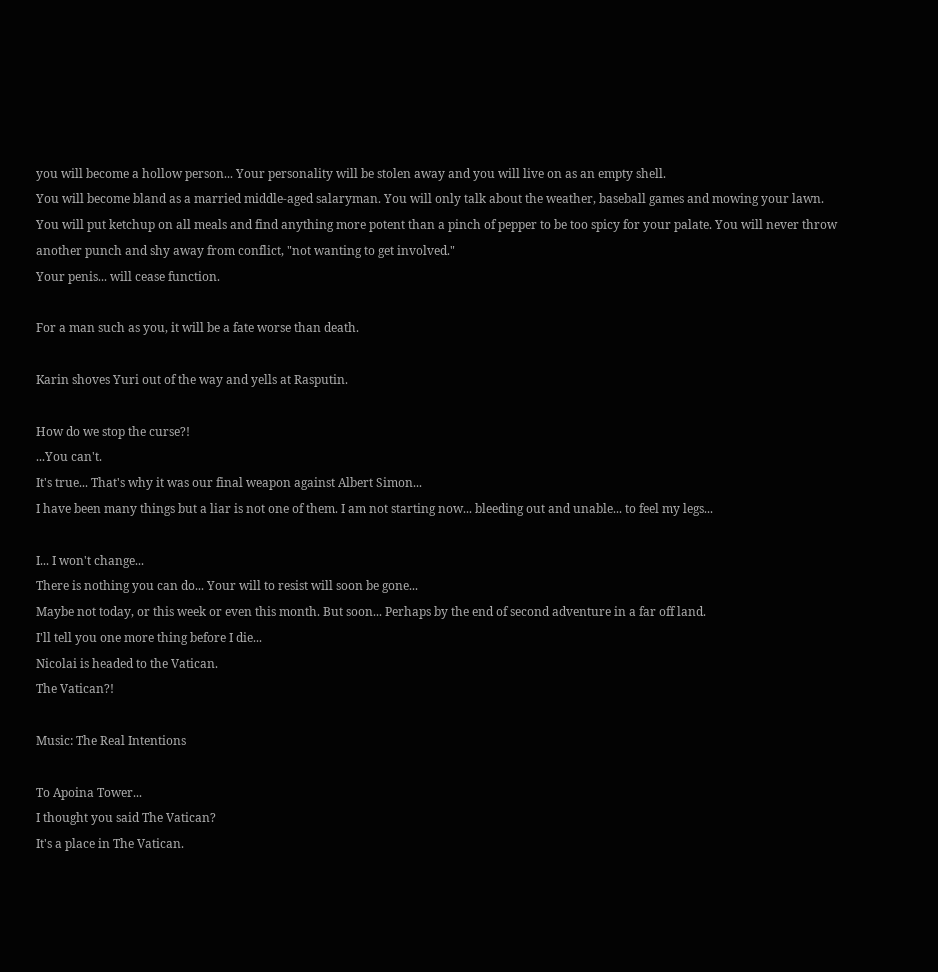you will become a hollow person... Your personality will be stolen away and you will live on as an empty shell.
You will become bland as a married middle-aged salaryman. You will only talk about the weather, baseball games and mowing your lawn.
You will put ketchup on all meals and find anything more potent than a pinch of pepper to be too spicy for your palate. You will never throw another punch and shy away from conflict, "not wanting to get involved."
Your penis... will cease function.

For a man such as you, it will be a fate worse than death.

Karin shoves Yuri out of the way and yells at Rasputin.

How do we stop the curse?!
...You can't.
It's true... That's why it was our final weapon against Albert Simon...
I have been many things but a liar is not one of them. I am not starting now... bleeding out and unable... to feel my legs...

I... I won't change...
There is nothing you can do... Your will to resist will soon be gone...
Maybe not today, or this week or even this month. But soon... Perhaps by the end of second adventure in a far off land.
I'll tell you one more thing before I die...
Nicolai is headed to the Vatican.
The Vatican?!

Music: The Real Intentions

To Apoina Tower...
I thought you said The Vatican?
It's a place in The Vatican.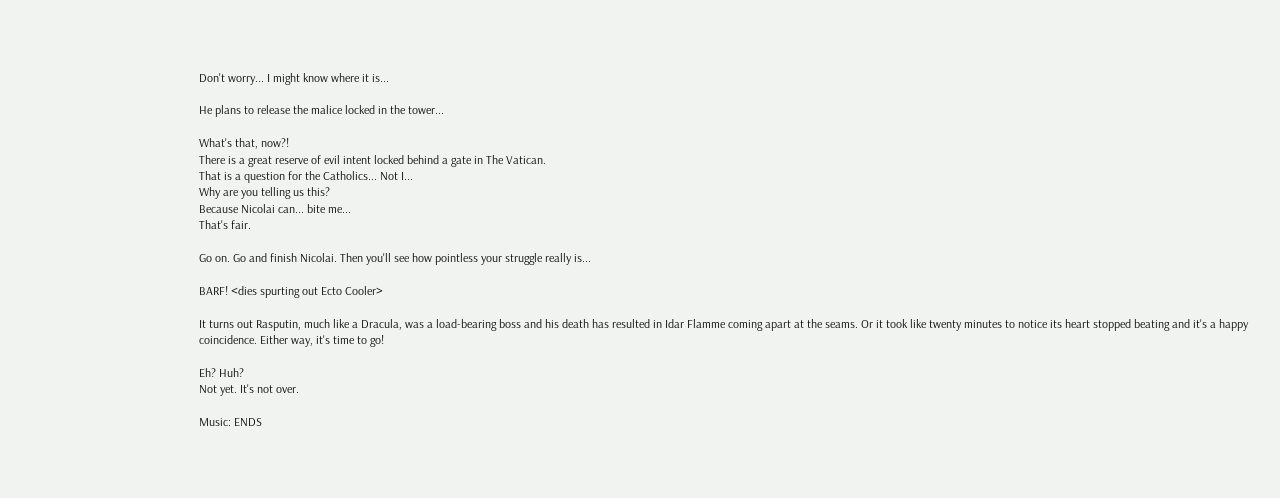Don't worry... I might know where it is...

He plans to release the malice locked in the tower...

What's that, now?!
There is a great reserve of evil intent locked behind a gate in The Vatican.
That is a question for the Catholics... Not I...
Why are you telling us this?
Because Nicolai can... bite me...
That's fair.

Go on. Go and finish Nicolai. Then you'll see how pointless your struggle really is...

BARF! <dies spurting out Ecto Cooler>

It turns out Rasputin, much like a Dracula, was a load-bearing boss and his death has resulted in Idar Flamme coming apart at the seams. Or it took like twenty minutes to notice its heart stopped beating and it's a happy coincidence. Either way, it's time to go!

Eh? Huh?
Not yet. It's not over.

Music: ENDS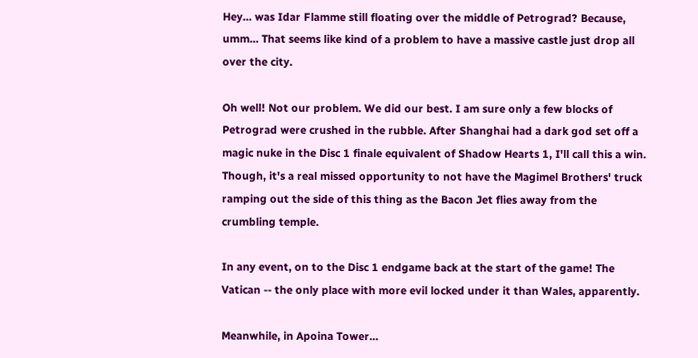Hey... was Idar Flamme still floating over the middle of Petrograd? Because, umm... That seems like kind of a problem to have a massive castle just drop all over the city.

Oh well! Not our problem. We did our best. I am sure only a few blocks of Petrograd were crushed in the rubble. After Shanghai had a dark god set off a magic nuke in the Disc 1 finale equivalent of Shadow Hearts 1, I'll call this a win. Though, it's a real missed opportunity to not have the Magimel Brothers' truck ramping out the side of this thing as the Bacon Jet flies away from the crumbling temple.

In any event, on to the Disc 1 endgame back at the start of the game! The Vatican -- the only place with more evil locked under it than Wales, apparently.

Meanwhile, in Apoina Tower...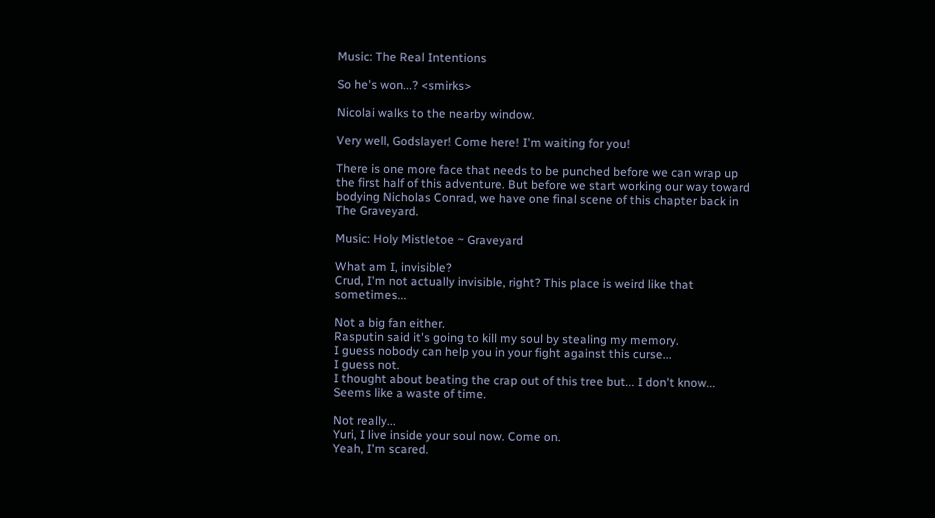Music: The Real Intentions

So he's won...? <smirks>

Nicolai walks to the nearby window.

Very well, Godslayer! Come here! I'm waiting for you!

There is one more face that needs to be punched before we can wrap up the first half of this adventure. But before we start working our way toward bodying Nicholas Conrad, we have one final scene of this chapter back in The Graveyard.

Music: Holy Mistletoe ~ Graveyard

What am I, invisible?
Crud, I'm not actually invisible, right? This place is weird like that sometimes...

Not a big fan either.
Rasputin said it's going to kill my soul by stealing my memory.
I guess nobody can help you in your fight against this curse...
I guess not.
I thought about beating the crap out of this tree but... I don't know... Seems like a waste of time.

Not really...
Yuri, I live inside your soul now. Come on.
Yeah, I'm scared.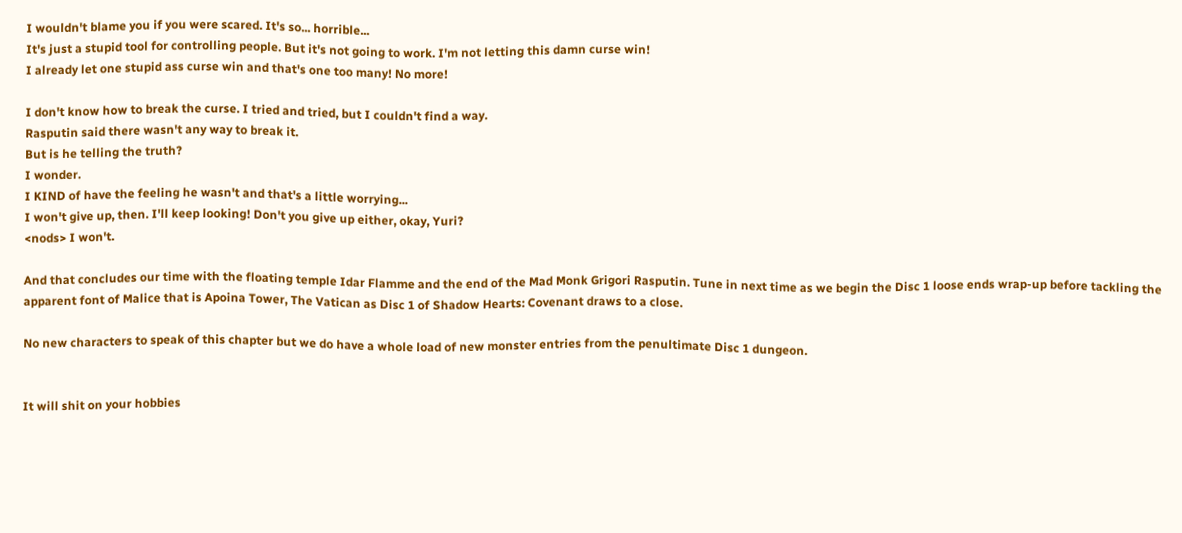I wouldn't blame you if you were scared. It's so... horrible...
It's just a stupid tool for controlling people. But it's not going to work. I'm not letting this damn curse win!
I already let one stupid ass curse win and that's one too many! No more!

I don't know how to break the curse. I tried and tried, but I couldn't find a way.
Rasputin said there wasn't any way to break it.
But is he telling the truth?
I wonder.
I KIND of have the feeling he wasn't and that's a little worrying...
I won't give up, then. I'll keep looking! Don't you give up either, okay, Yuri?
<nods> I won't.

And that concludes our time with the floating temple Idar Flamme and the end of the Mad Monk Grigori Rasputin. Tune in next time as we begin the Disc 1 loose ends wrap-up before tackling the apparent font of Malice that is Apoina Tower, The Vatican as Disc 1 of Shadow Hearts: Covenant draws to a close.

No new characters to speak of this chapter but we do have a whole load of new monster entries from the penultimate Disc 1 dungeon.


It will shit on your hobbies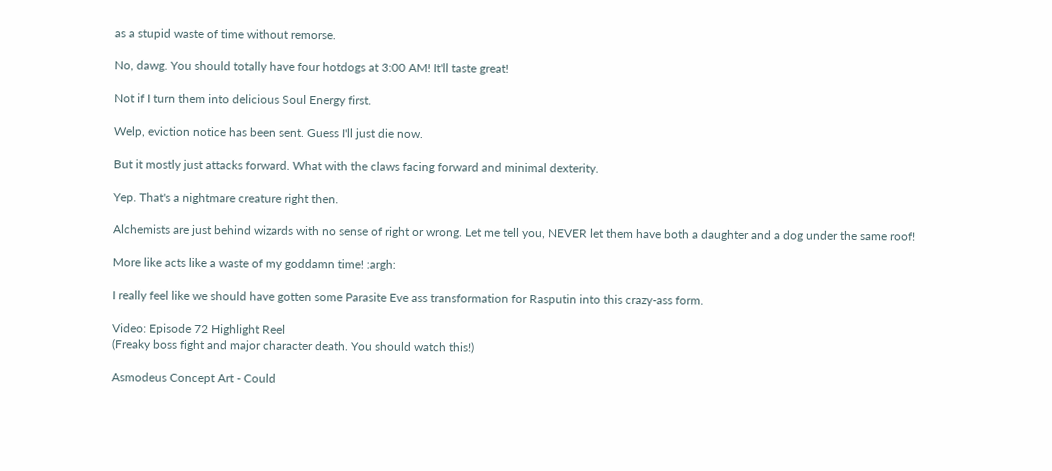as a stupid waste of time without remorse.

No, dawg. You should totally have four hotdogs at 3:00 AM! It'll taste great!

Not if I turn them into delicious Soul Energy first.

Welp, eviction notice has been sent. Guess I'll just die now.

But it mostly just attacks forward. What with the claws facing forward and minimal dexterity.

Yep. That's a nightmare creature right then.

Alchemists are just behind wizards with no sense of right or wrong. Let me tell you, NEVER let them have both a daughter and a dog under the same roof!

More like acts like a waste of my goddamn time! :argh:

I really feel like we should have gotten some Parasite Eve ass transformation for Rasputin into this crazy-ass form.

Video: Episode 72 Highlight Reel
(Freaky boss fight and major character death. You should watch this!)

Asmodeus Concept Art - Could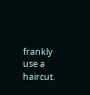frankly use a haircut.